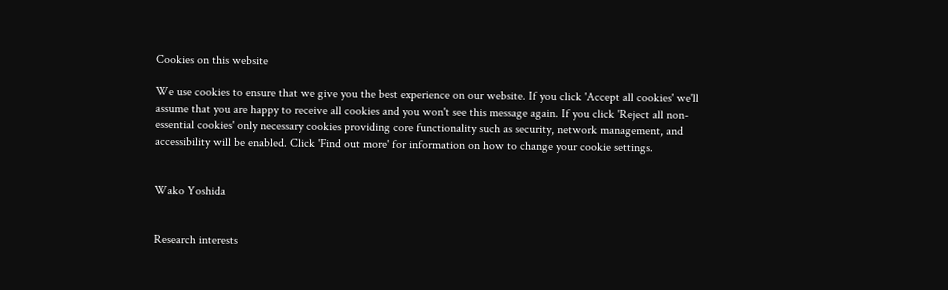Cookies on this website

We use cookies to ensure that we give you the best experience on our website. If you click 'Accept all cookies' we'll assume that you are happy to receive all cookies and you won't see this message again. If you click 'Reject all non-essential cookies' only necessary cookies providing core functionality such as security, network management, and accessibility will be enabled. Click 'Find out more' for information on how to change your cookie settings.


Wako Yoshida


Research interests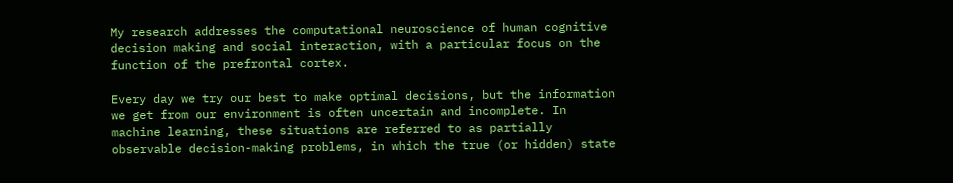My research addresses the computational neuroscience of human cognitive decision making and social interaction, with a particular focus on the function of the prefrontal cortex.

Every day we try our best to make optimal decisions, but the information we get from our environment is often uncertain and incomplete. In machine learning, these situations are referred to as partially observable decision-making problems, in which the true (or hidden) state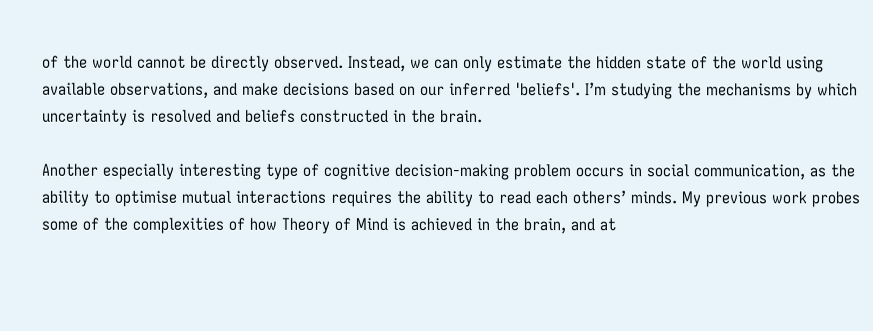of the world cannot be directly observed. Instead, we can only estimate the hidden state of the world using available observations, and make decisions based on our inferred 'beliefs'. I’m studying the mechanisms by which uncertainty is resolved and beliefs constructed in the brain.

Another especially interesting type of cognitive decision-making problem occurs in social communication, as the ability to optimise mutual interactions requires the ability to read each others’ minds. My previous work probes some of the complexities of how Theory of Mind is achieved in the brain, and at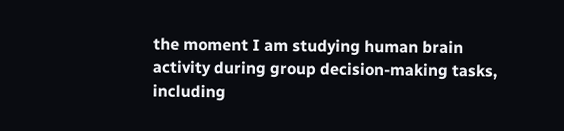the moment I am studying human brain activity during group decision-making tasks, including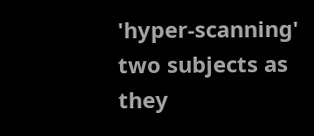'hyper-scanning' two subjects as they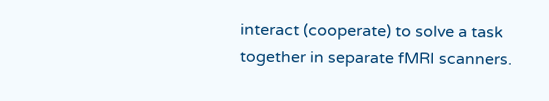interact (cooperate) to solve a task together in separate fMRI scanners.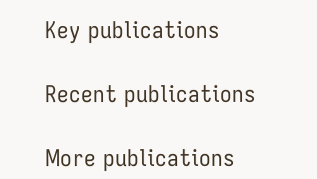Key publications

Recent publications

More publications